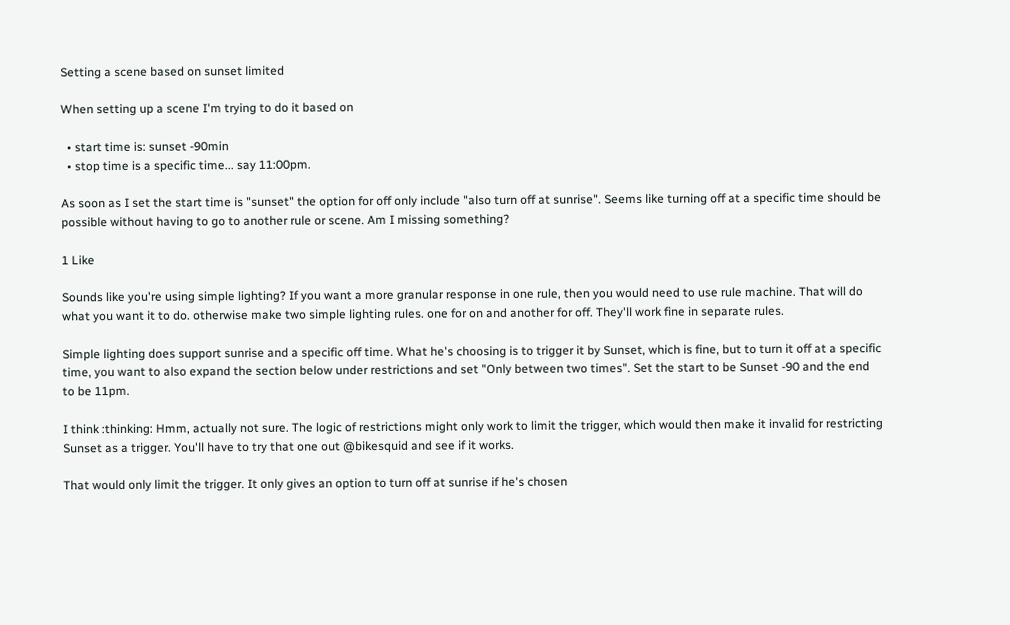Setting a scene based on sunset limited

When setting up a scene I'm trying to do it based on

  • start time is: sunset -90min
  • stop time is a specific time... say 11:00pm.

As soon as I set the start time is "sunset" the option for off only include "also turn off at sunrise". Seems like turning off at a specific time should be possible without having to go to another rule or scene. Am I missing something?

1 Like

Sounds like you're using simple lighting? If you want a more granular response in one rule, then you would need to use rule machine. That will do what you want it to do. otherwise make two simple lighting rules. one for on and another for off. They'll work fine in separate rules.

Simple lighting does support sunrise and a specific off time. What he's choosing is to trigger it by Sunset, which is fine, but to turn it off at a specific time, you want to also expand the section below under restrictions and set "Only between two times". Set the start to be Sunset -90 and the end to be 11pm.

I think :thinking: Hmm, actually not sure. The logic of restrictions might only work to limit the trigger, which would then make it invalid for restricting Sunset as a trigger. You'll have to try that one out @bikesquid and see if it works.

That would only limit the trigger. It only gives an option to turn off at sunrise if he's chosen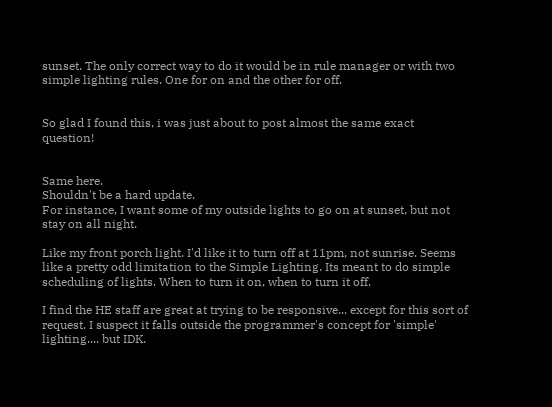sunset. The only correct way to do it would be in rule manager or with two simple lighting rules. One for on and the other for off.


So glad I found this, i was just about to post almost the same exact question!


Same here.
Shouldn't be a hard update.
For instance, I want some of my outside lights to go on at sunset, but not stay on all night.

Like my front porch light. I'd like it to turn off at 11pm, not sunrise. Seems like a pretty odd limitation to the Simple Lighting. Its meant to do simple scheduling of lights. When to turn it on, when to turn it off.

I find the HE staff are great at trying to be responsive... except for this sort of request. I suspect it falls outside the programmer's concept for 'simple' lighting.... but IDK.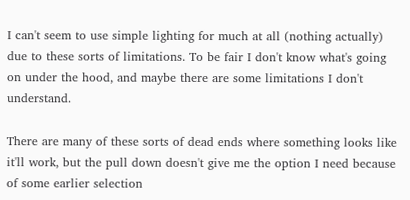I can't seem to use simple lighting for much at all (nothing actually) due to these sorts of limitations. To be fair I don't know what's going on under the hood, and maybe there are some limitations I don't understand.

There are many of these sorts of dead ends where something looks like it'll work, but the pull down doesn't give me the option I need because of some earlier selection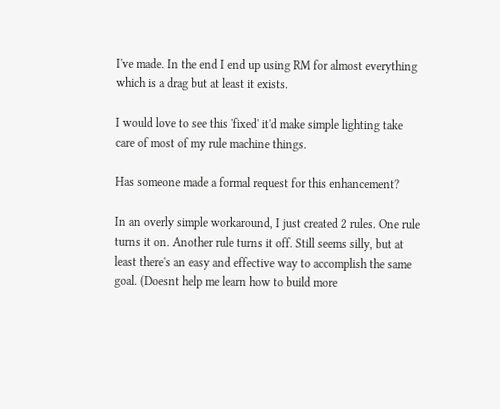I've made. In the end I end up using RM for almost everything which is a drag but at least it exists.

I would love to see this 'fixed' it'd make simple lighting take care of most of my rule machine things.

Has someone made a formal request for this enhancement?

In an overly simple workaround, I just created 2 rules. One rule turns it on. Another rule turns it off. Still seems silly, but at least there's an easy and effective way to accomplish the same goal. (Doesnt help me learn how to build more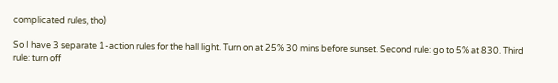complicated rules, tho)

So I have 3 separate 1-action rules for the hall light. Turn on at 25% 30 mins before sunset. Second rule: go to 5% at 830. Third rule: turn off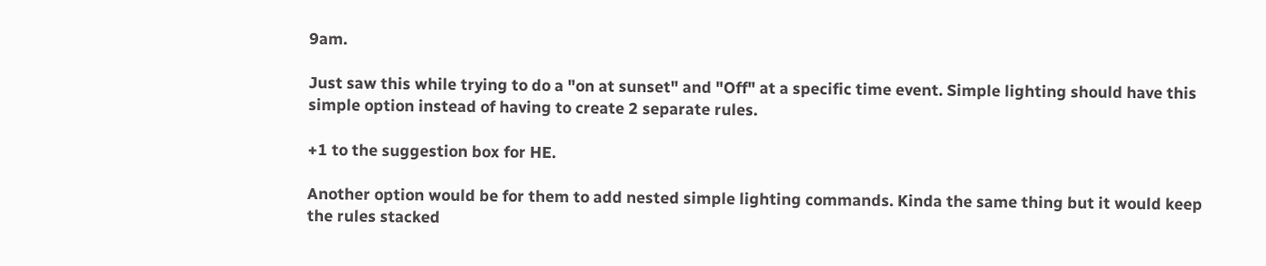9am.

Just saw this while trying to do a "on at sunset" and "Off" at a specific time event. Simple lighting should have this simple option instead of having to create 2 separate rules.

+1 to the suggestion box for HE.

Another option would be for them to add nested simple lighting commands. Kinda the same thing but it would keep the rules stacked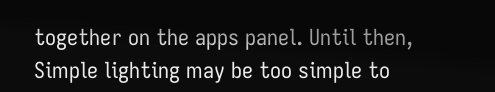together on the apps panel. Until then, Simple lighting may be too simple to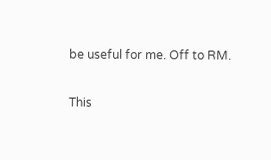be useful for me. Off to RM.

This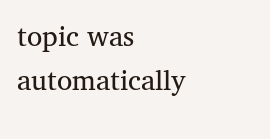topic was automatically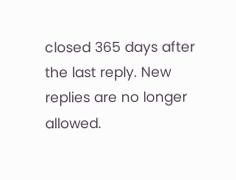closed 365 days after the last reply. New replies are no longer allowed.